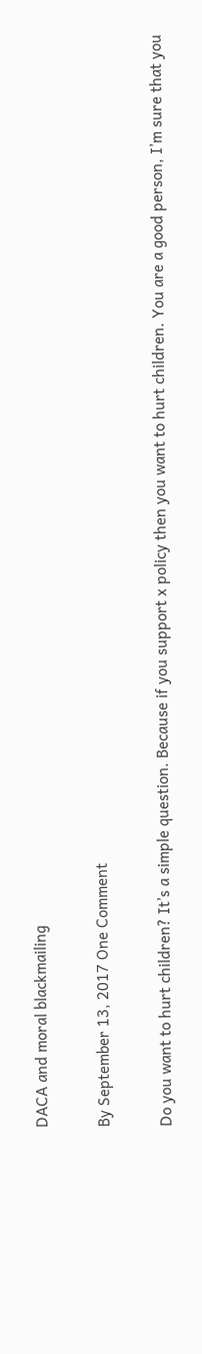DACA and moral blackmailing

By September 13, 2017 One Comment

Do you want to hurt children? It’s a simple question. Because if you support x policy then you want to hurt children. You are a good person, I’m sure that you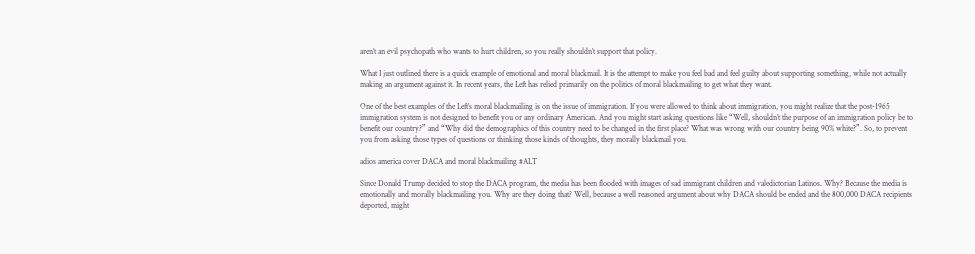aren’t an evil psychopath who wants to hurt children, so you really shouldn’t support that policy.

What I just outlined there is a quick example of emotional and moral blackmail. It is the attempt to make you feel bad and feel guilty about supporting something, while not actually making an argument against it. In recent years, the Left has relied primarily on the politics of moral blackmailing to get what they want.

One of the best examples of the Left’s moral blackmailing is on the issue of immigration. If you were allowed to think about immigration, you might realize that the post-1965 immigration system is not designed to benefit you or any ordinary American. And you might start asking questions like “Well, shouldn’t the purpose of an immigration policy be to benefit our country?” and “Why did the demographics of this country need to be changed in the first place? What was wrong with our country being 90% white?”. So, to prevent you from asking those types of questions or thinking those kinds of thoughts, they morally blackmail you.

adios america cover DACA and moral blackmailing #ALT

Since Donald Trump decided to stop the DACA program, the media has been flooded with images of sad immigrant children and valedictorian Latinos. Why? Because the media is emotionally and morally blackmailing you. Why are they doing that? Well, because a well reasoned argument about why DACA should be ended and the 800,000 DACA recipients deported, might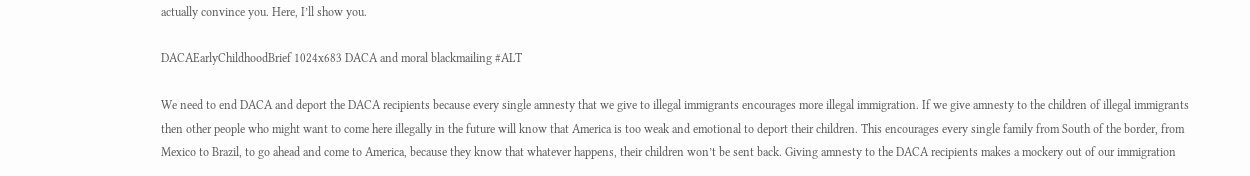actually convince you. Here, I’ll show you.

DACAEarlyChildhoodBrief 1024x683 DACA and moral blackmailing #ALT

We need to end DACA and deport the DACA recipients because every single amnesty that we give to illegal immigrants encourages more illegal immigration. If we give amnesty to the children of illegal immigrants then other people who might want to come here illegally in the future will know that America is too weak and emotional to deport their children. This encourages every single family from South of the border, from Mexico to Brazil, to go ahead and come to America, because they know that whatever happens, their children won’t be sent back. Giving amnesty to the DACA recipients makes a mockery out of our immigration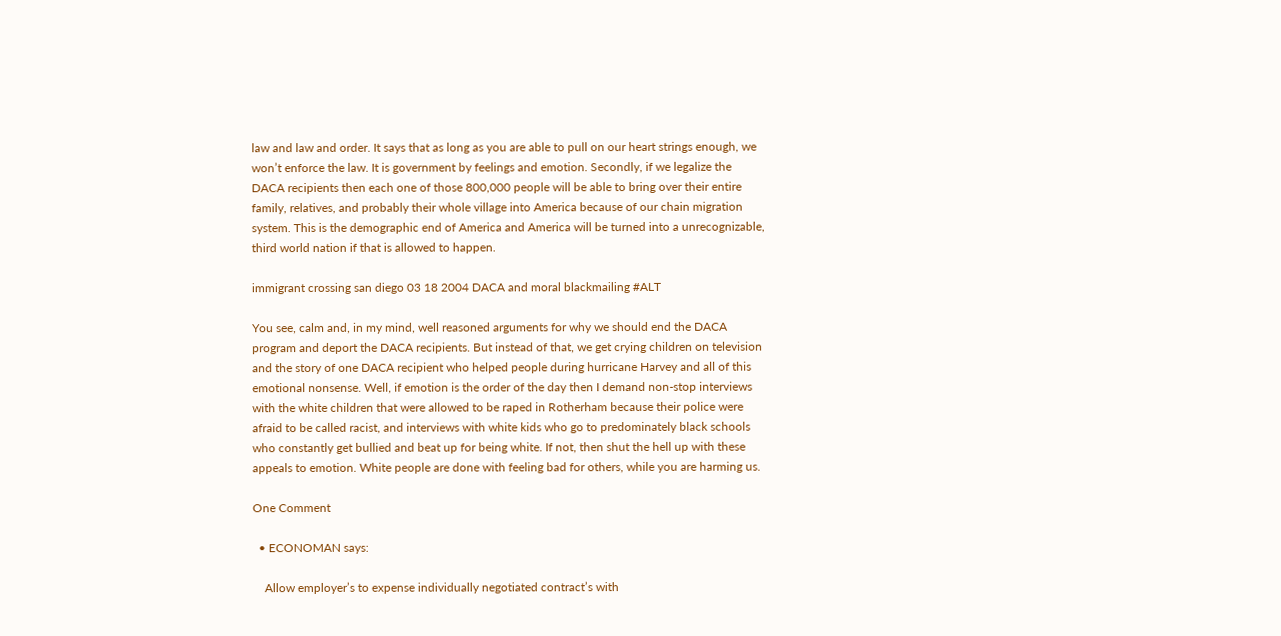law and law and order. It says that as long as you are able to pull on our heart strings enough, we won’t enforce the law. It is government by feelings and emotion. Secondly, if we legalize the DACA recipients then each one of those 800,000 people will be able to bring over their entire family, relatives, and probably their whole village into America because of our chain migration system. This is the demographic end of America and America will be turned into a unrecognizable, third world nation if that is allowed to happen.

immigrant crossing san diego 03 18 2004 DACA and moral blackmailing #ALT

You see, calm and, in my mind, well reasoned arguments for why we should end the DACA program and deport the DACA recipients. But instead of that, we get crying children on television and the story of one DACA recipient who helped people during hurricane Harvey and all of this emotional nonsense. Well, if emotion is the order of the day then I demand non-stop interviews with the white children that were allowed to be raped in Rotherham because their police were afraid to be called racist, and interviews with white kids who go to predominately black schools who constantly get bullied and beat up for being white. If not, then shut the hell up with these appeals to emotion. White people are done with feeling bad for others, while you are harming us.

One Comment

  • ECONOMAN says:

    Allow employer’s to expense individually negotiated contract’s with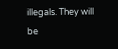illegals. They will be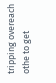tripping overeach othe to get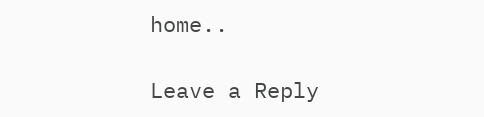home..

Leave a Reply